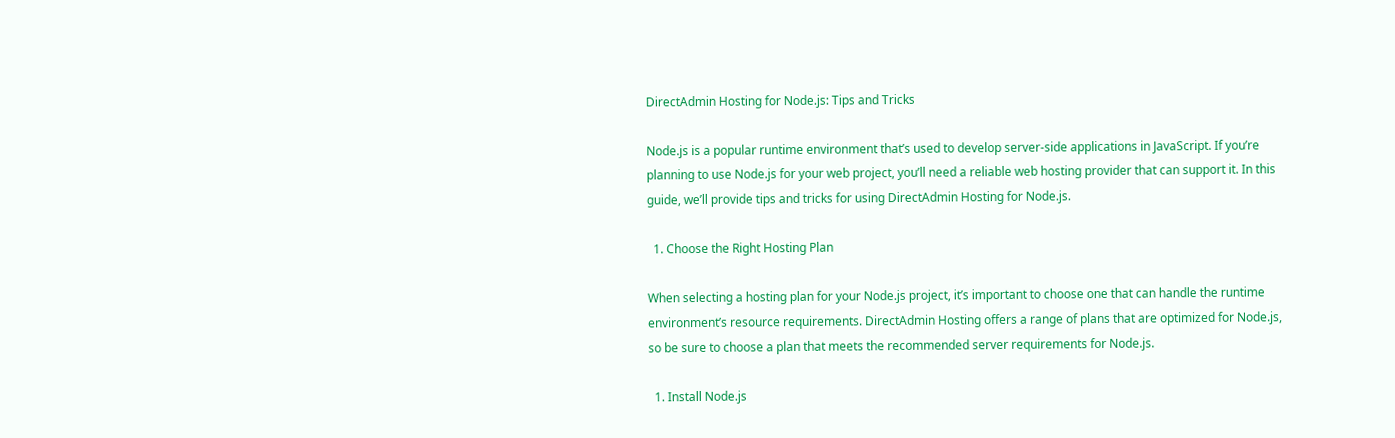DirectAdmin Hosting for Node.js: Tips and Tricks

Node.js is a popular runtime environment that’s used to develop server-side applications in JavaScript. If you’re planning to use Node.js for your web project, you’ll need a reliable web hosting provider that can support it. In this guide, we’ll provide tips and tricks for using DirectAdmin Hosting for Node.js.

  1. Choose the Right Hosting Plan

When selecting a hosting plan for your Node.js project, it’s important to choose one that can handle the runtime environment’s resource requirements. DirectAdmin Hosting offers a range of plans that are optimized for Node.js, so be sure to choose a plan that meets the recommended server requirements for Node.js.

  1. Install Node.js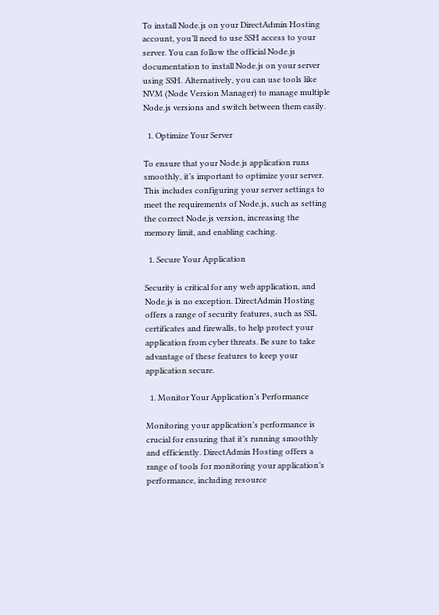To install Node.js on your DirectAdmin Hosting account, you’ll need to use SSH access to your server. You can follow the official Node.js documentation to install Node.js on your server using SSH. Alternatively, you can use tools like NVM (Node Version Manager) to manage multiple Node.js versions and switch between them easily.

  1. Optimize Your Server

To ensure that your Node.js application runs smoothly, it’s important to optimize your server. This includes configuring your server settings to meet the requirements of Node.js, such as setting the correct Node.js version, increasing the memory limit, and enabling caching.

  1. Secure Your Application

Security is critical for any web application, and Node.js is no exception. DirectAdmin Hosting offers a range of security features, such as SSL certificates and firewalls, to help protect your application from cyber threats. Be sure to take advantage of these features to keep your application secure.

  1. Monitor Your Application’s Performance

Monitoring your application’s performance is crucial for ensuring that it’s running smoothly and efficiently. DirectAdmin Hosting offers a range of tools for monitoring your application’s performance, including resource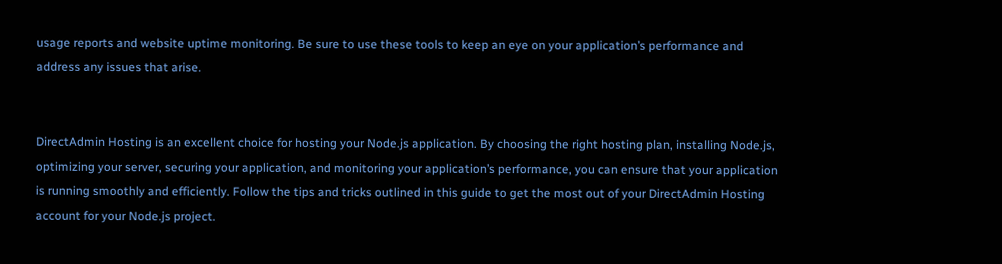usage reports and website uptime monitoring. Be sure to use these tools to keep an eye on your application’s performance and address any issues that arise.


DirectAdmin Hosting is an excellent choice for hosting your Node.js application. By choosing the right hosting plan, installing Node.js, optimizing your server, securing your application, and monitoring your application’s performance, you can ensure that your application is running smoothly and efficiently. Follow the tips and tricks outlined in this guide to get the most out of your DirectAdmin Hosting account for your Node.js project.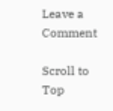Leave a Comment

Scroll to Top